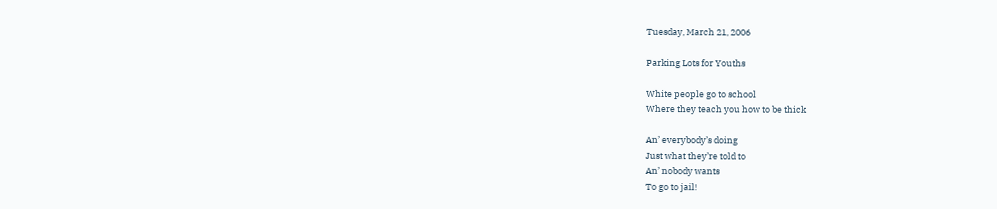Tuesday, March 21, 2006

Parking Lots for Youths

White people go to school
Where they teach you how to be thick

An’ everybody’s doing
Just what they’re told to
An’ nobody wants
To go to jail!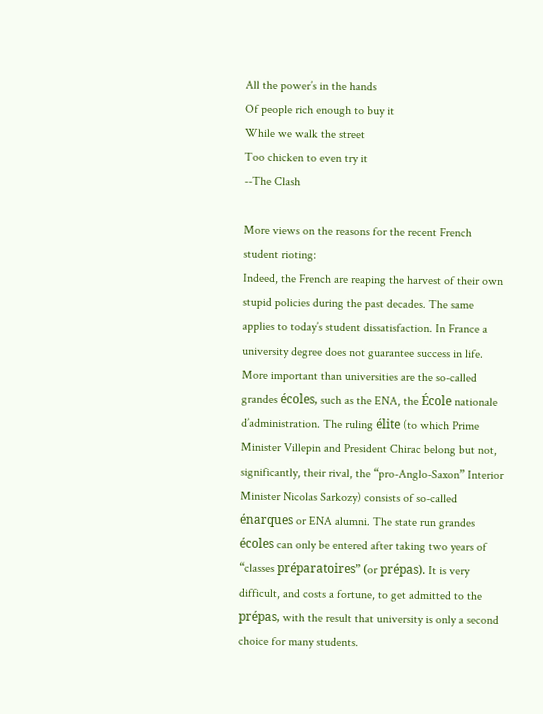All the power’s in the hands
Of people rich enough to buy it
While we walk the street
Too chicken to even try it
--The Clash

More views on the reasons for the recent French student rioting:
Indeed, the French are reaping the harvest of their own stupid policies during the past decades. The same applies to today’s student dissatisfaction. In France a university degree does not guarantee success in life. More important than universities are the so-called grandes écoles, such as the ENA, the École nationale d’administration. The ruling élite (to which Prime Minister Villepin and President Chirac belong but not, significantly, their rival, the “pro-Anglo-Saxon” Interior Minister Nicolas Sarkozy) consists of so-called énarques or ENA alumni. The state run grandes écoles can only be entered after taking two years of “classes préparatoires” (or prépas). It is very difficult, and costs a fortune, to get admitted to the prépas, with the result that university is only a second choice for many students.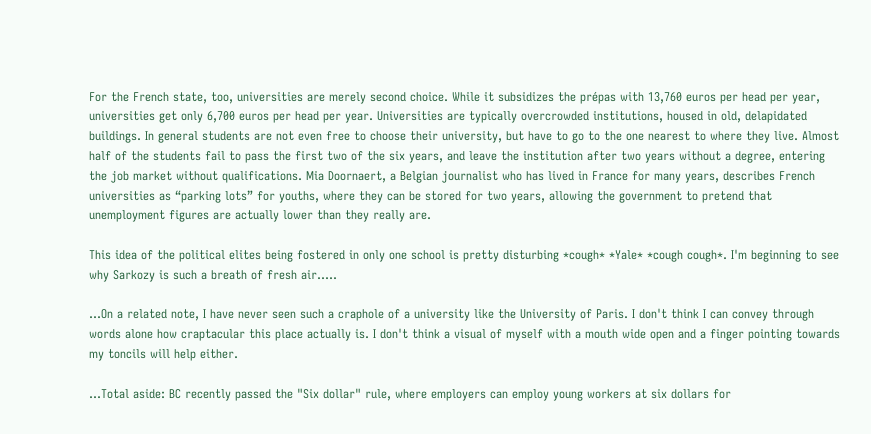For the French state, too, universities are merely second choice. While it subsidizes the prépas with 13,760 euros per head per year, universities get only 6,700 euros per head per year. Universities are typically overcrowded institutions, housed in old, delapidated buildings. In general students are not even free to choose their university, but have to go to the one nearest to where they live. Almost half of the students fail to pass the first two of the six years, and leave the institution after two years without a degree, entering the job market without qualifications. Mia Doornaert, a Belgian journalist who has lived in France for many years, describes French universities as “parking lots” for youths, where they can be stored for two years, allowing the government to pretend that unemployment figures are actually lower than they really are.

This idea of the political elites being fostered in only one school is pretty disturbing *cough* *Yale* *cough cough*. I'm beginning to see why Sarkozy is such a breath of fresh air.....

...On a related note, I have never seen such a craphole of a university like the University of Paris. I don't think I can convey through words alone how craptacular this place actually is. I don't think a visual of myself with a mouth wide open and a finger pointing towards my toncils will help either.

...Total aside: BC recently passed the "Six dollar" rule, where employers can employ young workers at six dollars for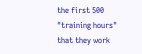the first 500 "training hours" that they work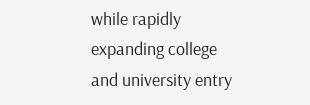while rapidly expanding college and university entry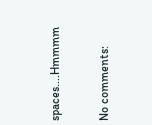spaces....Hmmmm

No comments: